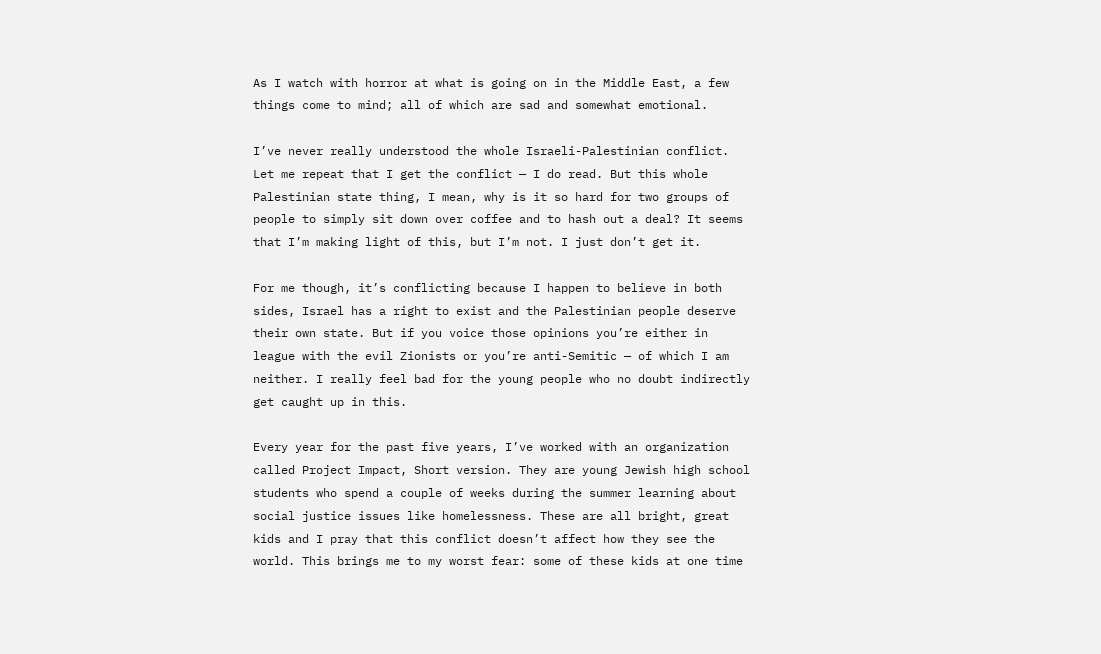As I watch with horror at what is going on in the Middle East, a few things come to mind; all of which are sad and somewhat emotional.

I’ve never really understood the whole Israeli-Palestinian conflict. Let me repeat that I get the conflict — I do read. But this whole Palestinian state thing, I mean, why is it so hard for two groups of people to simply sit down over coffee and to hash out a deal? It seems that I’m making light of this, but I’m not. I just don’t get it.

For me though, it’s conflicting because I happen to believe in both sides, Israel has a right to exist and the Palestinian people deserve their own state. But if you voice those opinions you’re either in league with the evil Zionists or you’re anti-Semitic — of which I am neither. I really feel bad for the young people who no doubt indirectly get caught up in this.

Every year for the past five years, I’ve worked with an organization called Project Impact, Short version. They are young Jewish high school students who spend a couple of weeks during the summer learning about social justice issues like homelessness. These are all bright, great kids and I pray that this conflict doesn’t affect how they see the world. This brings me to my worst fear: some of these kids at one time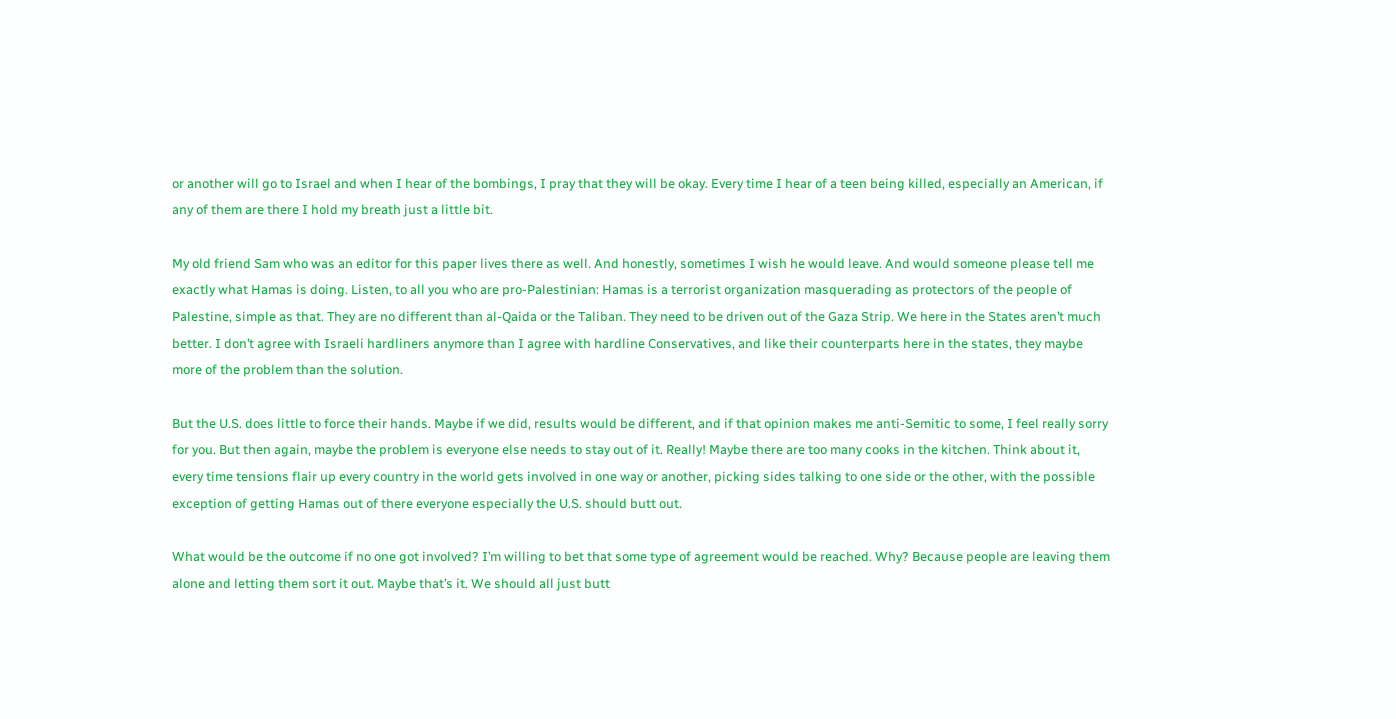or another will go to Israel and when I hear of the bombings, I pray that they will be okay. Every time I hear of a teen being killed, especially an American, if any of them are there I hold my breath just a little bit.

My old friend Sam who was an editor for this paper lives there as well. And honestly, sometimes I wish he would leave. And would someone please tell me exactly what Hamas is doing. Listen, to all you who are pro-Palestinian: Hamas is a terrorist organization masquerading as protectors of the people of Palestine, simple as that. They are no different than al-Qaida or the Taliban. They need to be driven out of the Gaza Strip. We here in the States aren’t much better. I don’t agree with Israeli hardliners anymore than I agree with hardline Conservatives, and like their counterparts here in the states, they maybe more of the problem than the solution.

But the U.S. does little to force their hands. Maybe if we did, results would be different, and if that opinion makes me anti-Semitic to some, I feel really sorry for you. But then again, maybe the problem is everyone else needs to stay out of it. Really! Maybe there are too many cooks in the kitchen. Think about it, every time tensions flair up every country in the world gets involved in one way or another, picking sides talking to one side or the other, with the possible exception of getting Hamas out of there everyone especially the U.S. should butt out.

What would be the outcome if no one got involved? I’m willing to bet that some type of agreement would be reached. Why? Because people are leaving them alone and letting them sort it out. Maybe that’s it. We should all just butt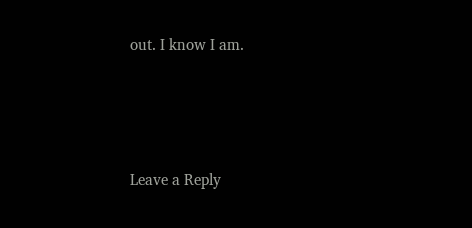out. I know I am.




Leave a Reply